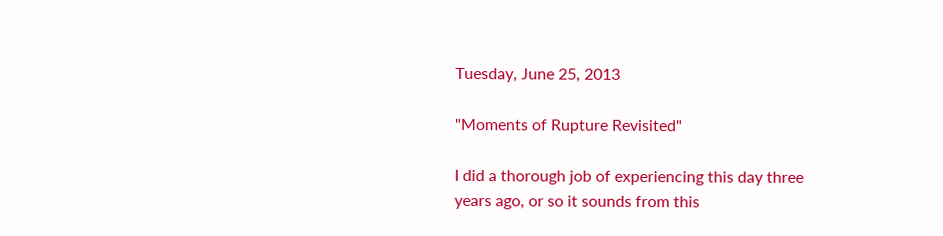Tuesday, June 25, 2013

"Moments of Rupture Revisited"

I did a thorough job of experiencing this day three years ago, or so it sounds from this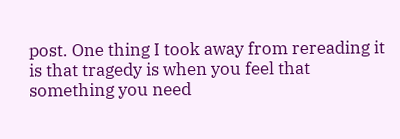post. One thing I took away from rereading it is that tragedy is when you feel that something you need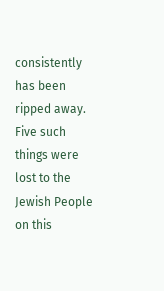consistently has been ripped away. Five such things were lost to the Jewish People on this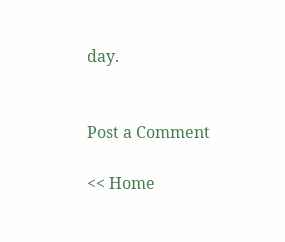day.


Post a Comment

<< Home